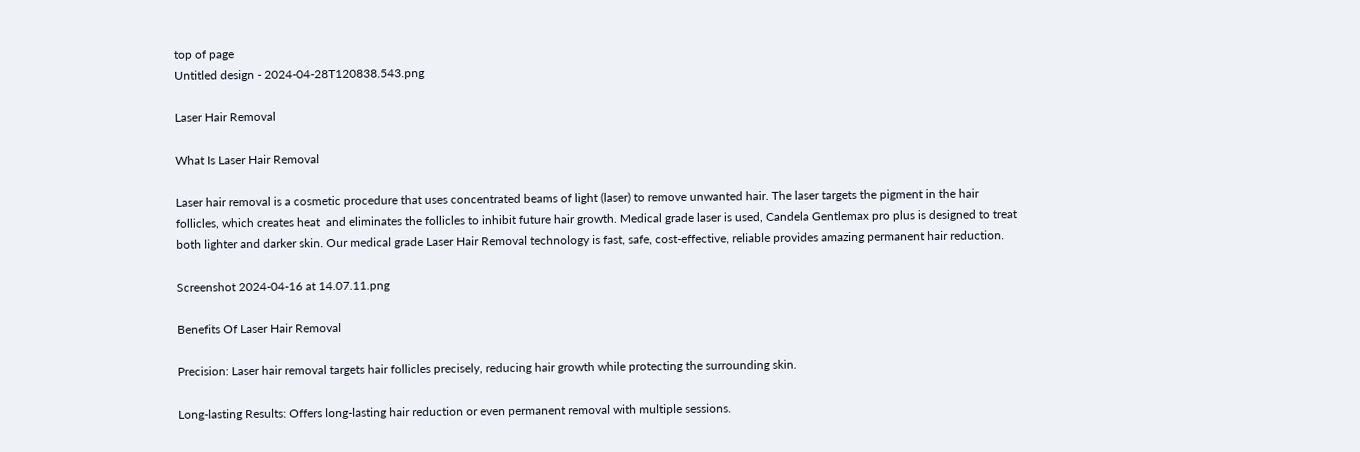top of page
Untitled design - 2024-04-28T120838.543.png

Laser Hair Removal

What Is Laser Hair Removal

Laser hair removal is a cosmetic procedure that uses concentrated beams of light (laser) to remove unwanted hair. The laser targets the pigment in the hair follicles, which creates heat  and eliminates the follicles to inhibit future hair growth. Medical grade laser is used, Candela Gentlemax pro plus is designed to treat both lighter and darker skin. Our medical grade Laser Hair Removal technology is fast, safe, cost-effective, reliable provides amazing permanent hair reduction.

Screenshot 2024-04-16 at 14.07.11.png

Benefits Of Laser Hair Removal

Precision: Laser hair removal targets hair follicles precisely, reducing hair growth while protecting the surrounding skin.

Long-lasting Results: Offers long-lasting hair reduction or even permanent removal with multiple sessions.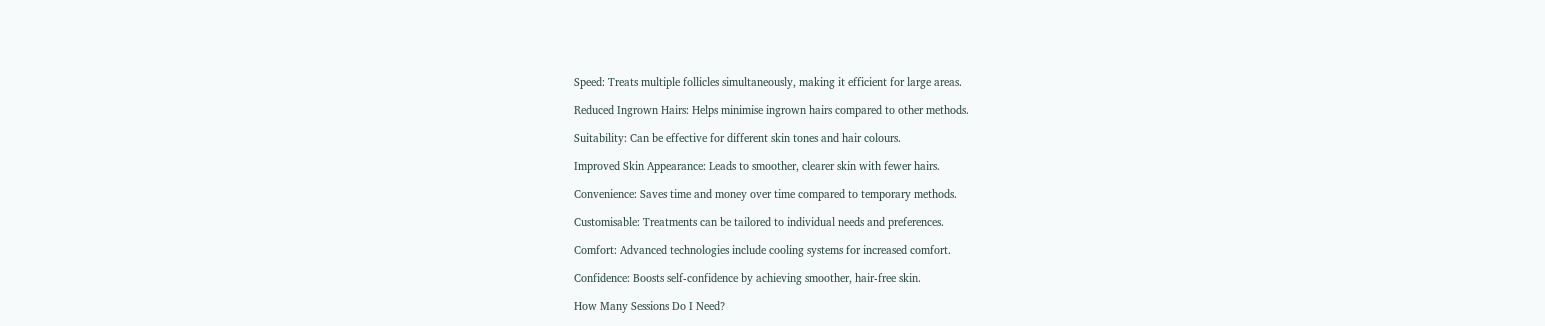Speed: Treats multiple follicles simultaneously, making it efficient for large areas.

Reduced Ingrown Hairs: Helps minimise ingrown hairs compared to other methods.

Suitability: Can be effective for different skin tones and hair colours.

Improved Skin Appearance: Leads to smoother, clearer skin with fewer hairs.

Convenience: Saves time and money over time compared to temporary methods.

Customisable: Treatments can be tailored to individual needs and preferences.

Comfort: Advanced technologies include cooling systems for increased comfort.

Confidence: Boosts self-confidence by achieving smoother, hair-free skin.

How Many Sessions Do I Need?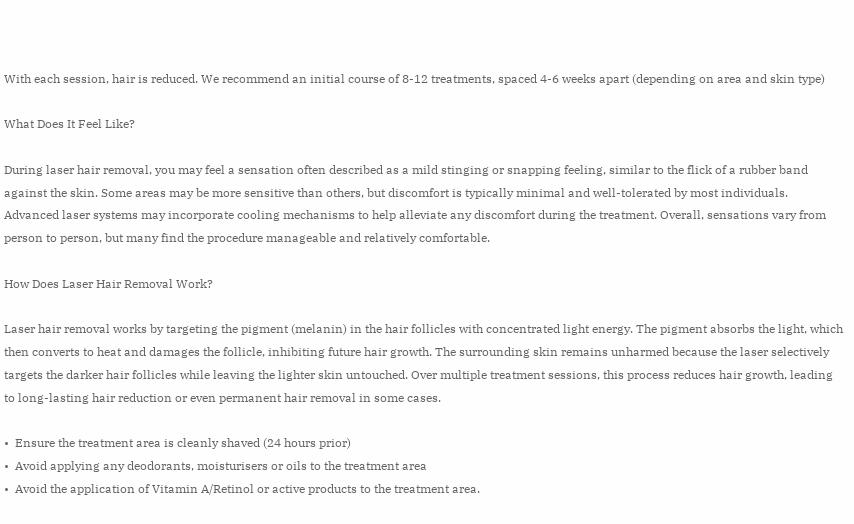With each session, hair is reduced. We recommend an initial course of 8-12 treatments, spaced 4-6 weeks apart (depending on area and skin type)

What Does It Feel Like?

During laser hair removal, you may feel a sensation often described as a mild stinging or snapping feeling, similar to the flick of a rubber band against the skin. Some areas may be more sensitive than others, but discomfort is typically minimal and well-tolerated by most individuals. Advanced laser systems may incorporate cooling mechanisms to help alleviate any discomfort during the treatment. Overall, sensations vary from person to person, but many find the procedure manageable and relatively comfortable.

How Does Laser Hair Removal Work?

Laser hair removal works by targeting the pigment (melanin) in the hair follicles with concentrated light energy. The pigment absorbs the light, which then converts to heat and damages the follicle, inhibiting future hair growth. The surrounding skin remains unharmed because the laser selectively targets the darker hair follicles while leaving the lighter skin untouched. Over multiple treatment sessions, this process reduces hair growth, leading to long-lasting hair reduction or even permanent hair removal in some cases.

•  Ensure the treatment area is cleanly shaved (24 hours prior)
•  Avoid applying any deodorants, moisturisers or oils to the treatment area
•  Avoid the application of Vitamin A/Retinol or active products to the treatment area.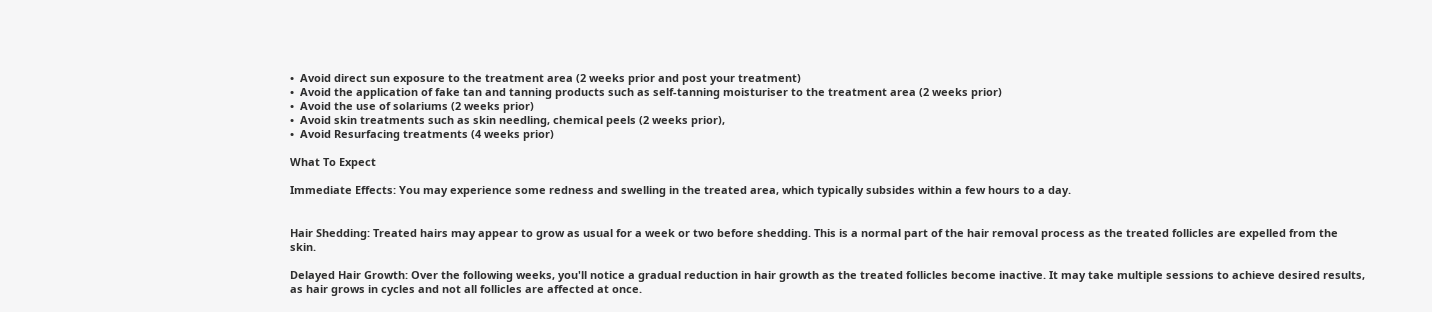•  Avoid direct sun exposure to the treatment area (2 weeks prior and post your treatment)
•  Avoid the application of fake tan and tanning products such as self-tanning moisturiser to the treatment area (2 weeks prior)
•  Avoid the use of solariums (2 weeks prior)
•  Avoid skin treatments such as skin needling, chemical peels (2 weeks prior),
•  Avoid Resurfacing treatments (4 weeks prior)

What To Expect

Immediate Effects: You may experience some redness and swelling in the treated area, which typically subsides within a few hours to a day.


Hair Shedding: Treated hairs may appear to grow as usual for a week or two before shedding. This is a normal part of the hair removal process as the treated follicles are expelled from the skin.

Delayed Hair Growth: Over the following weeks, you'll notice a gradual reduction in hair growth as the treated follicles become inactive. It may take multiple sessions to achieve desired results, as hair grows in cycles and not all follicles are affected at once.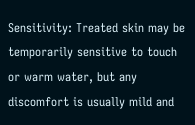Sensitivity: Treated skin may be temporarily sensitive to touch or warm water, but any discomfort is usually mild and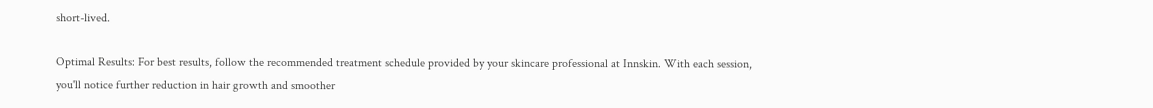short-lived.

Optimal Results: For best results, follow the recommended treatment schedule provided by your skincare professional at Innskin. With each session, you'll notice further reduction in hair growth and smoother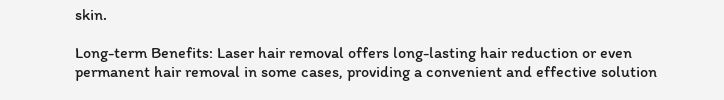skin.

Long-term Benefits: Laser hair removal offers long-lasting hair reduction or even permanent hair removal in some cases, providing a convenient and effective solution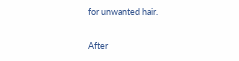for unwanted hair.

After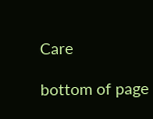Care

bottom of page